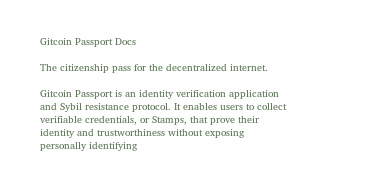Gitcoin Passport Docs

The citizenship pass for the decentralized internet.

Gitcoin Passport is an identity verification application and Sybil resistance protocol. It enables users to collect verifiable credentials, or Stamps, that prove their identity and trustworthiness without exposing personally identifying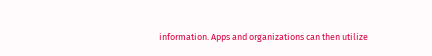information. Apps and organizations can then utilize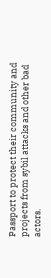Passport to protect their community and projects from sybil attacks and other bad actors.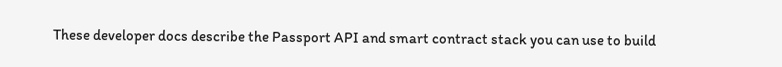These developer docs describe the Passport API and smart contract stack you can use to build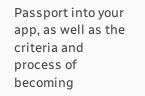Passport into your app, as well as the criteria and process of becoming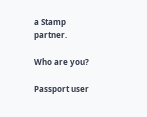a Stamp partner.

Who are you?

Passport user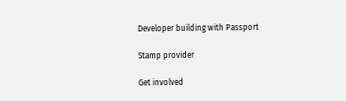Developer building with Passport

Stamp provider

Get involved